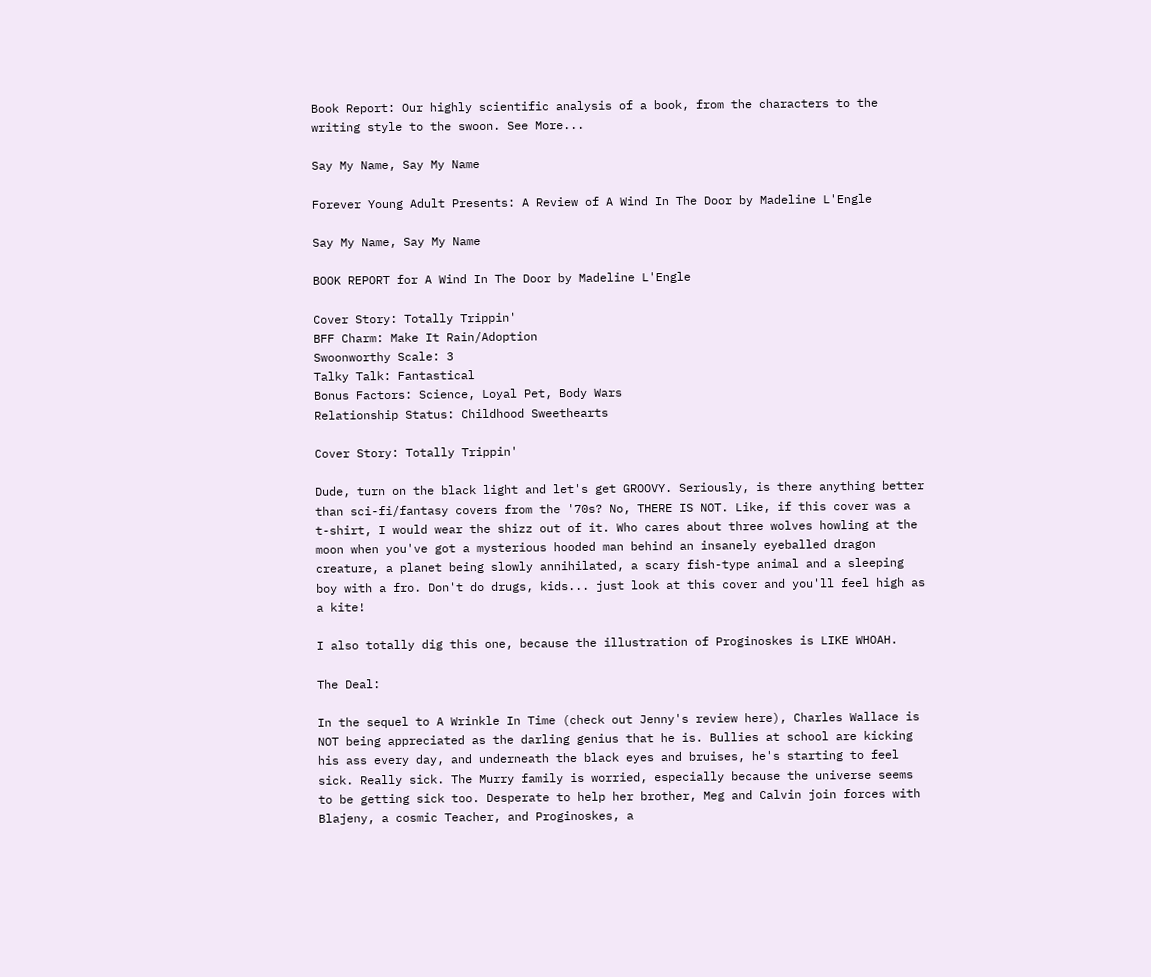Book Report: Our highly scientific analysis of a book, from the characters to the writing style to the swoon. See More...

Say My Name, Say My Name

Forever Young Adult Presents: A Review of A Wind In The Door by Madeline L'Engle

Say My Name, Say My Name

BOOK REPORT for A Wind In The Door by Madeline L'Engle

Cover Story: Totally Trippin'
BFF Charm: Make It Rain/Adoption
Swoonworthy Scale: 3
Talky Talk: Fantastical
Bonus Factors: Science, Loyal Pet, Body Wars
Relationship Status: Childhood Sweethearts

Cover Story: Totally Trippin'

Dude, turn on the black light and let's get GROOVY. Seriously, is there anything better than sci-fi/fantasy covers from the '70s? No, THERE IS NOT. Like, if this cover was a t-shirt, I would wear the shizz out of it. Who cares about three wolves howling at the moon when you've got a mysterious hooded man behind an insanely eyeballed dragon creature, a planet being slowly annihilated, a scary fish-type animal and a sleeping boy with a fro. Don't do drugs, kids... just look at this cover and you'll feel high as a kite!

I also totally dig this one, because the illustration of Proginoskes is LIKE WHOAH.

The Deal:

In the sequel to A Wrinkle In Time (check out Jenny's review here), Charles Wallace is NOT being appreciated as the darling genius that he is. Bullies at school are kicking his ass every day, and underneath the black eyes and bruises, he's starting to feel sick. Really sick. The Murry family is worried, especially because the universe seems to be getting sick too. Desperate to help her brother, Meg and Calvin join forces with Blajeny, a cosmic Teacher, and Proginoskes, a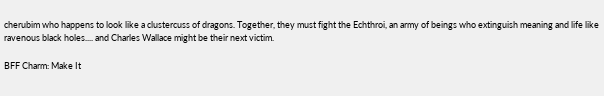cherubim who happens to look like a clustercuss of dragons. Together, they must fight the Echthroi, an army of beings who extinguish meaning and life like ravenous black holes.... and Charles Wallace might be their next victim.

BFF Charm: Make It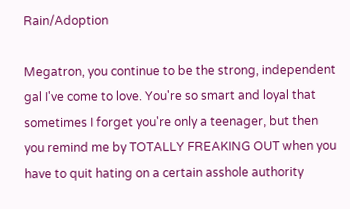Rain/Adoption

Megatron, you continue to be the strong, independent gal I've come to love. You're so smart and loyal that sometimes I forget you're only a teenager, but then you remind me by TOTALLY FREAKING OUT when you have to quit hating on a certain asshole authority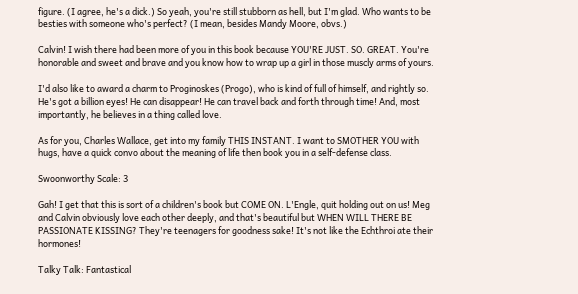figure. (I agree, he's a dick.) So yeah, you're still stubborn as hell, but I'm glad. Who wants to be besties with someone who's perfect? (I mean, besides Mandy Moore, obvs.)

Calvin! I wish there had been more of you in this book because YOU'RE JUST. SO. GREAT. You're honorable and sweet and brave and you know how to wrap up a girl in those muscly arms of yours.

I'd also like to award a charm to Proginoskes (Progo), who is kind of full of himself, and rightly so. He's got a billion eyes! He can disappear! He can travel back and forth through time! And, most importantly, he believes in a thing called love.

As for you, Charles Wallace, get into my family THIS INSTANT. I want to SMOTHER YOU with hugs, have a quick convo about the meaning of life then book you in a self-defense class.

Swoonworthy Scale: 3

Gah! I get that this is sort of a children's book but COME ON. L'Engle, quit holding out on us! Meg and Calvin obviously love each other deeply, and that's beautiful but WHEN WILL THERE BE PASSIONATE KISSING? They're teenagers for goodness sake! It's not like the Echthroi ate their hormones!

Talky Talk: Fantastical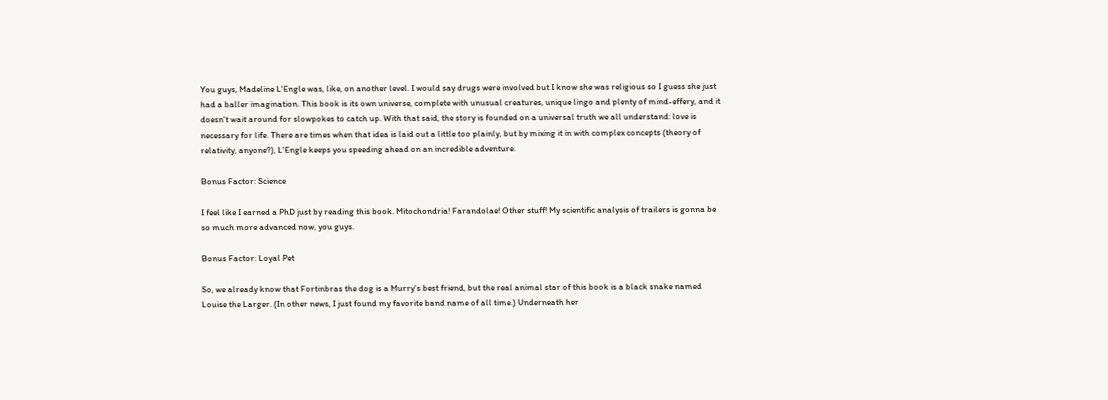You guys, Madeline L'Engle was, like, on another level. I would say drugs were involved but I know she was religious so I guess she just had a baller imagination. This book is its own universe, complete with unusual creatures, unique lingo and plenty of mind-effery, and it doesn't wait around for slowpokes to catch up. With that said, the story is founded on a universal truth we all understand: love is necessary for life. There are times when that idea is laid out a little too plainly, but by mixing it in with complex concepts (theory of relativity, anyone?), L'Engle keeps you speeding ahead on an incredible adventure.

Bonus Factor: Science

I feel like I earned a PhD just by reading this book. Mitochondria! Farandolae! Other stuff! My scientific analysis of trailers is gonna be so much more advanced now, you guys.

Bonus Factor: Loyal Pet

So, we already know that Fortinbras the dog is a Murry's best friend, but the real animal star of this book is a black snake named Louise the Larger. (In other news, I just found my favorite band name of all time.) Underneath her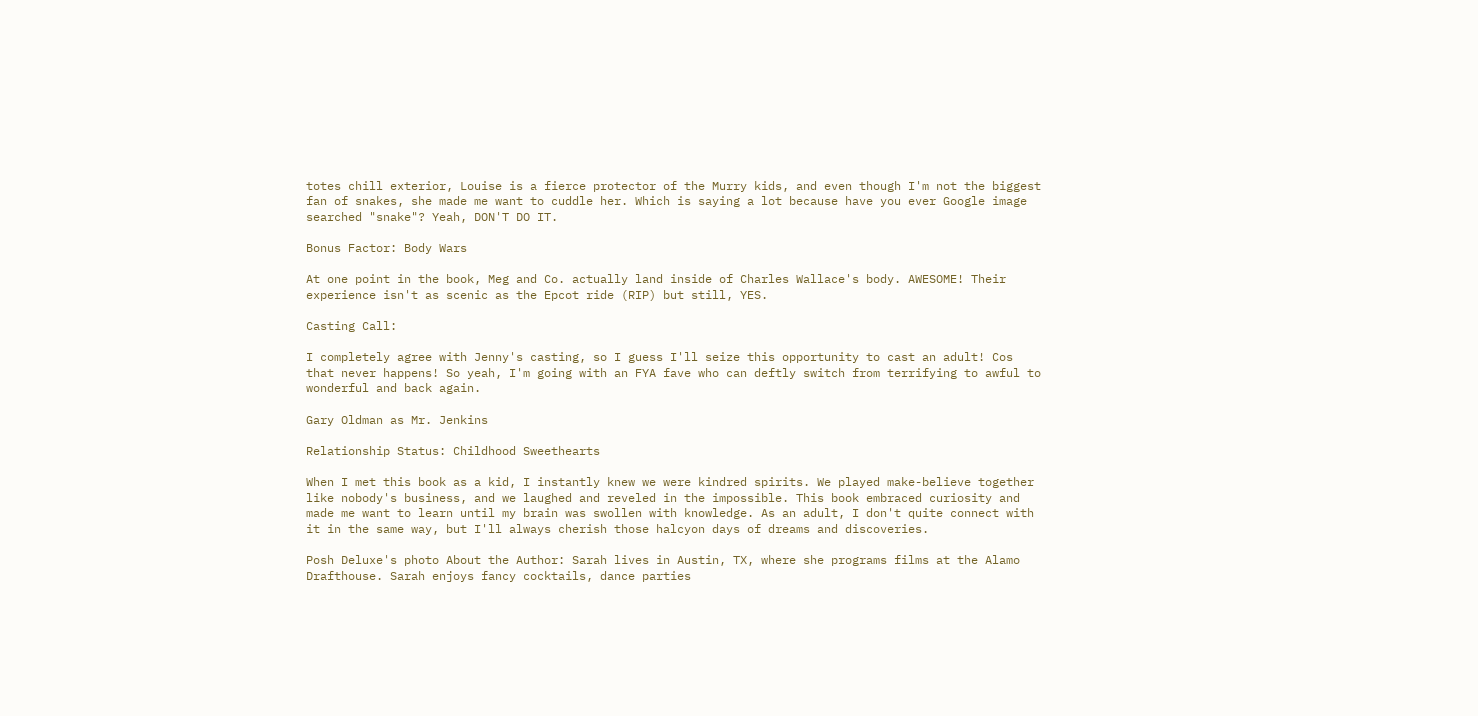totes chill exterior, Louise is a fierce protector of the Murry kids, and even though I'm not the biggest fan of snakes, she made me want to cuddle her. Which is saying a lot because have you ever Google image searched "snake"? Yeah, DON'T DO IT.

Bonus Factor: Body Wars

At one point in the book, Meg and Co. actually land inside of Charles Wallace's body. AWESOME! Their experience isn't as scenic as the Epcot ride (RIP) but still, YES.

Casting Call:

I completely agree with Jenny's casting, so I guess I'll seize this opportunity to cast an adult! Cos that never happens! So yeah, I'm going with an FYA fave who can deftly switch from terrifying to awful to wonderful and back again.

Gary Oldman as Mr. Jenkins

Relationship Status: Childhood Sweethearts

When I met this book as a kid, I instantly knew we were kindred spirits. We played make-believe together like nobody's business, and we laughed and reveled in the impossible. This book embraced curiosity and made me want to learn until my brain was swollen with knowledge. As an adult, I don't quite connect with it in the same way, but I'll always cherish those halcyon days of dreams and discoveries.

Posh Deluxe's photo About the Author: Sarah lives in Austin, TX, where she programs films at the Alamo Drafthouse. Sarah enjoys fancy cocktails, dance parties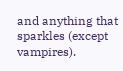and anything that sparkles (except vampires).